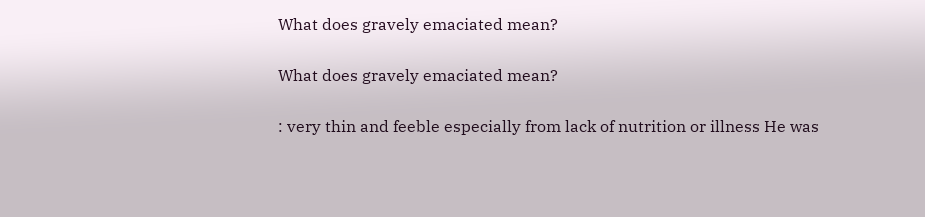What does gravely emaciated mean?

What does gravely emaciated mean?

: very thin and feeble especially from lack of nutrition or illness He was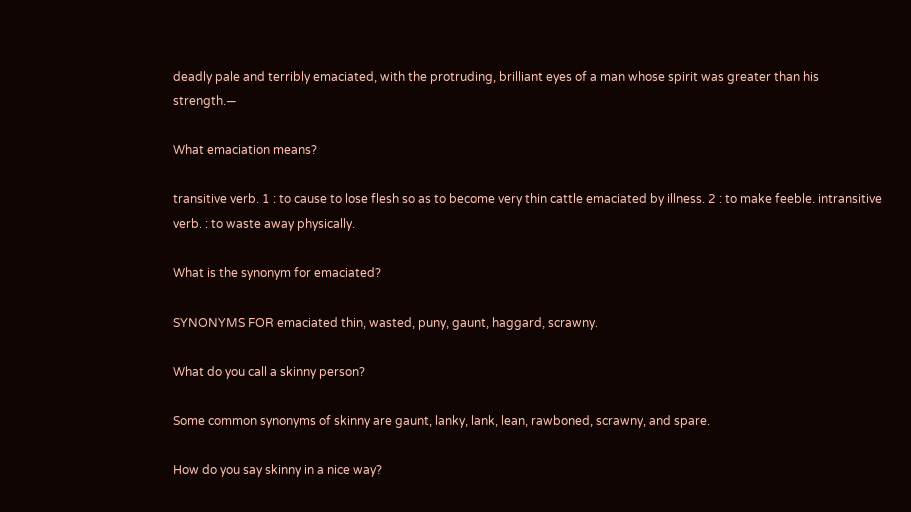deadly pale and terribly emaciated, with the protruding, brilliant eyes of a man whose spirit was greater than his strength.—

What emaciation means?

transitive verb. 1 : to cause to lose flesh so as to become very thin cattle emaciated by illness. 2 : to make feeble. intransitive verb. : to waste away physically.

What is the synonym for emaciated?

SYNONYMS FOR emaciated thin, wasted, puny, gaunt, haggard, scrawny.

What do you call a skinny person?

Some common synonyms of skinny are gaunt, lanky, lank, lean, rawboned, scrawny, and spare.

How do you say skinny in a nice way?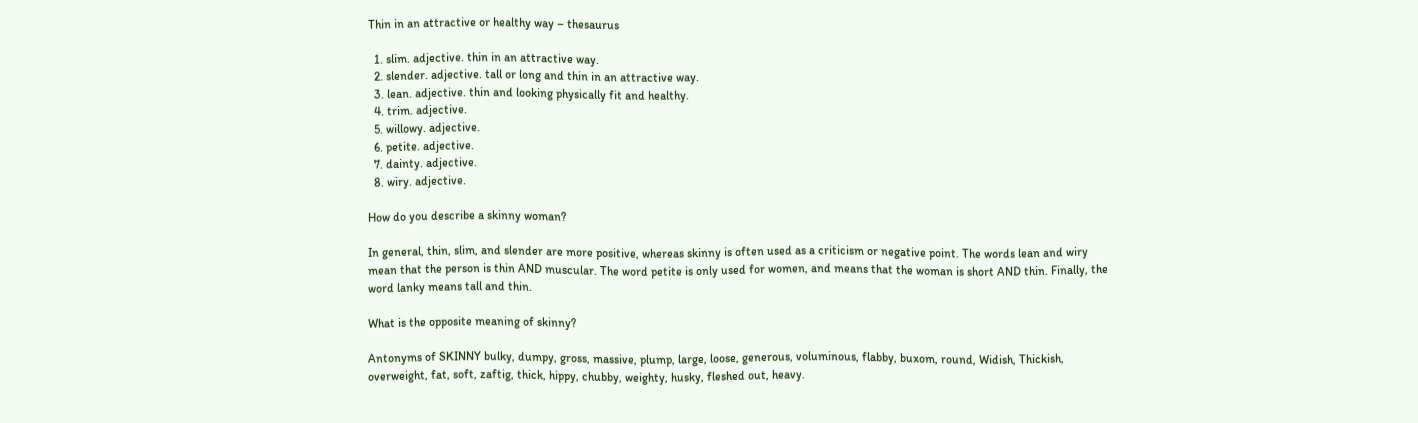Thin in an attractive or healthy way – thesaurus

  1. slim. adjective. thin in an attractive way.
  2. slender. adjective. tall or long and thin in an attractive way.
  3. lean. adjective. thin and looking physically fit and healthy.
  4. trim. adjective.
  5. willowy. adjective.
  6. petite. adjective.
  7. dainty. adjective.
  8. wiry. adjective.

How do you describe a skinny woman?

In general, thin, slim, and slender are more positive, whereas skinny is often used as a criticism or negative point. The words lean and wiry mean that the person is thin AND muscular. The word petite is only used for women, and means that the woman is short AND thin. Finally, the word lanky means tall and thin.

What is the opposite meaning of skinny?

Antonyms of SKINNY bulky, dumpy, gross, massive, plump, large, loose, generous, voluminous, flabby, buxom, round, Widish, Thickish, overweight, fat, soft, zaftig, thick, hippy, chubby, weighty, husky, fleshed out, heavy.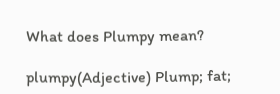What does Plumpy mean?

plumpy(Adjective) Plump; fat;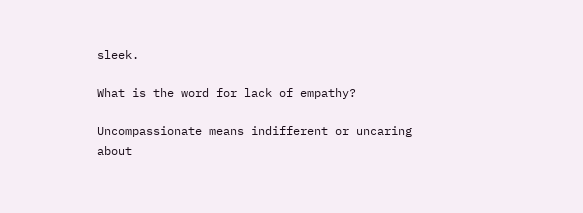sleek.

What is the word for lack of empathy?

Uncompassionate means indifferent or uncaring about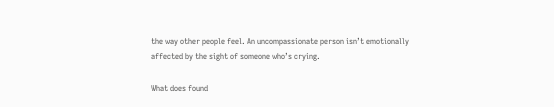the way other people feel. An uncompassionate person isn’t emotionally affected by the sight of someone who’s crying.

What does found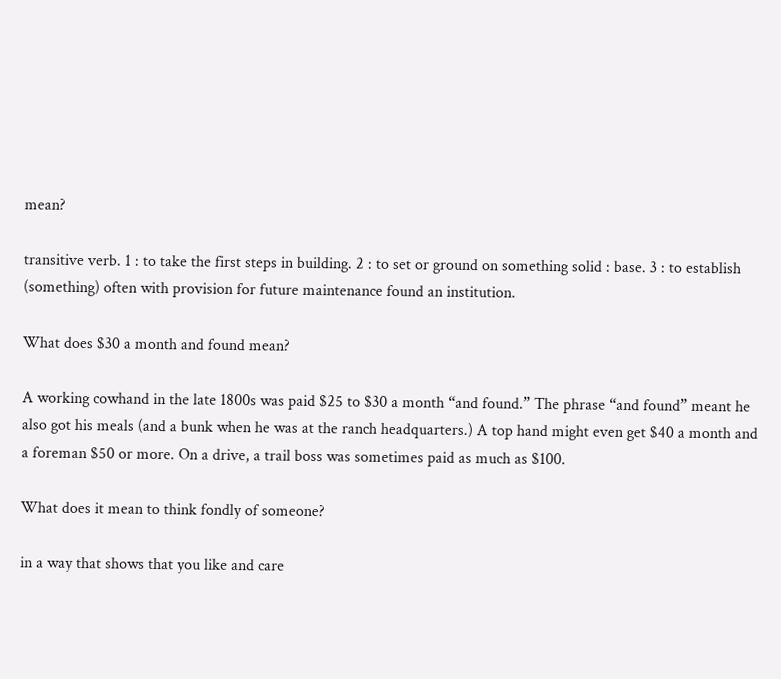mean?

transitive verb. 1 : to take the first steps in building. 2 : to set or ground on something solid : base. 3 : to establish (something) often with provision for future maintenance found an institution.

What does $30 a month and found mean?

A working cowhand in the late 1800s was paid $25 to $30 a month “and found.” The phrase “and found” meant he also got his meals (and a bunk when he was at the ranch headquarters.) A top hand might even get $40 a month and a foreman $50 or more. On a drive, a trail boss was sometimes paid as much as $100.

What does it mean to think fondly of someone?

in a way that shows that you like and care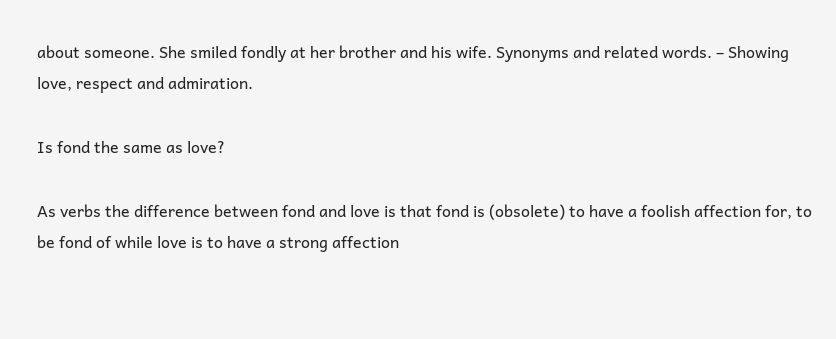about someone. She smiled fondly at her brother and his wife. Synonyms and related words. – Showing love, respect and admiration.

Is fond the same as love?

As verbs the difference between fond and love is that fond is (obsolete) to have a foolish affection for, to be fond of while love is to have a strong affection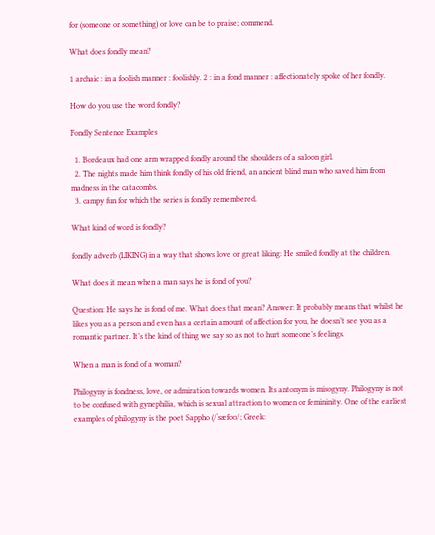for (someone or something) or love can be to praise; commend.

What does fondly mean?

1 archaic : in a foolish manner : foolishly. 2 : in a fond manner : affectionately spoke of her fondly.

How do you use the word fondly?

Fondly Sentence Examples

  1. Bordeaux had one arm wrapped fondly around the shoulders of a saloon girl.
  2. The nights made him think fondly of his old friend, an ancient blind man who saved him from madness in the catacombs.
  3. campy fun for which the series is fondly remembered.

What kind of word is fondly?

fondly adverb (LIKING) in a way that shows love or great liking: He smiled fondly at the children.

What does it mean when a man says he is fond of you?

Question: He says he is fond of me. What does that mean? Answer: It probably means that whilst he likes you as a person and even has a certain amount of affection for you, he doesn’t see you as a romantic partner. It’s the kind of thing we say so as not to hurt someone’s feelings.

When a man is fond of a woman?

Philogyny is fondness, love, or admiration towards women. Its antonym is misogyny. Philogyny is not to be confused with gynephilia, which is sexual attraction to women or femininity. One of the earliest examples of philogyny is the poet Sappho (/ˈsæfoʊ/; Greek: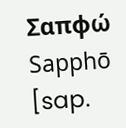Σαπφώ Sapphō [sap.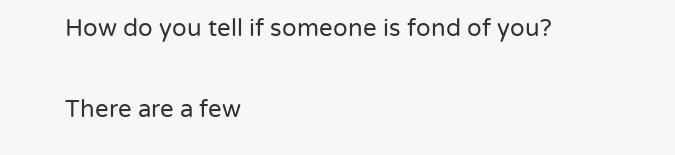How do you tell if someone is fond of you?

There are a few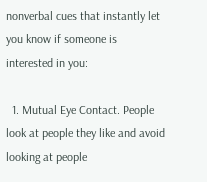nonverbal cues that instantly let you know if someone is interested in you:

  1. Mutual Eye Contact. People look at people they like and avoid looking at people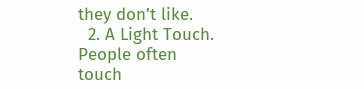they don’t like.
  2. A Light Touch. People often touch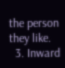the person they like.
  3. Inward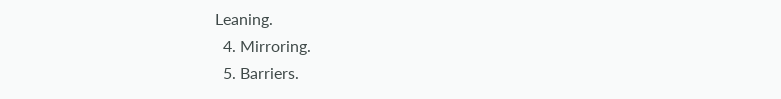Leaning.
  4. Mirroring.
  5. Barriers.